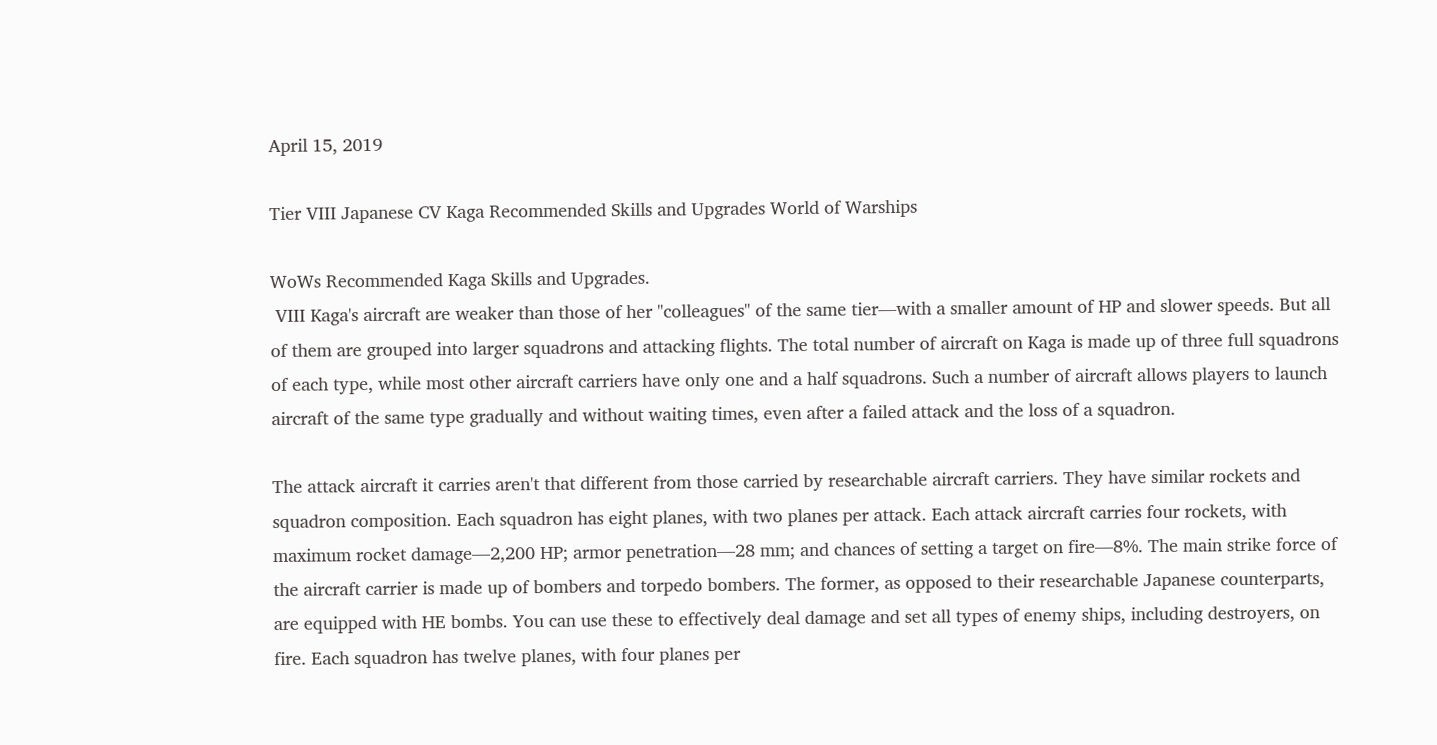April 15, 2019

Tier VIII Japanese CV Kaga Recommended Skills and Upgrades World of Warships

WoWs Recommended Kaga Skills and Upgrades.
 VIII Kaga's aircraft are weaker than those of her "colleagues" of the same tier—with a smaller amount of HP and slower speeds. But all of them are grouped into larger squadrons and attacking flights. The total number of aircraft on Kaga is made up of three full squadrons of each type, while most other aircraft carriers have only one and a half squadrons. Such a number of aircraft allows players to launch aircraft of the same type gradually and without waiting times, even after a failed attack and the loss of a squadron.

The attack aircraft it carries aren't that different from those carried by researchable aircraft carriers. They have similar rockets and squadron composition. Each squadron has eight planes, with two planes per attack. Each attack aircraft carries four rockets, with maximum rocket damage—2,200 HP; armor penetration—28 mm; and chances of setting a target on fire—8%. The main strike force of the aircraft carrier is made up of bombers and torpedo bombers. The former, as opposed to their researchable Japanese counterparts, are equipped with HE bombs. You can use these to effectively deal damage and set all types of enemy ships, including destroyers, on fire. Each squadron has twelve planes, with four planes per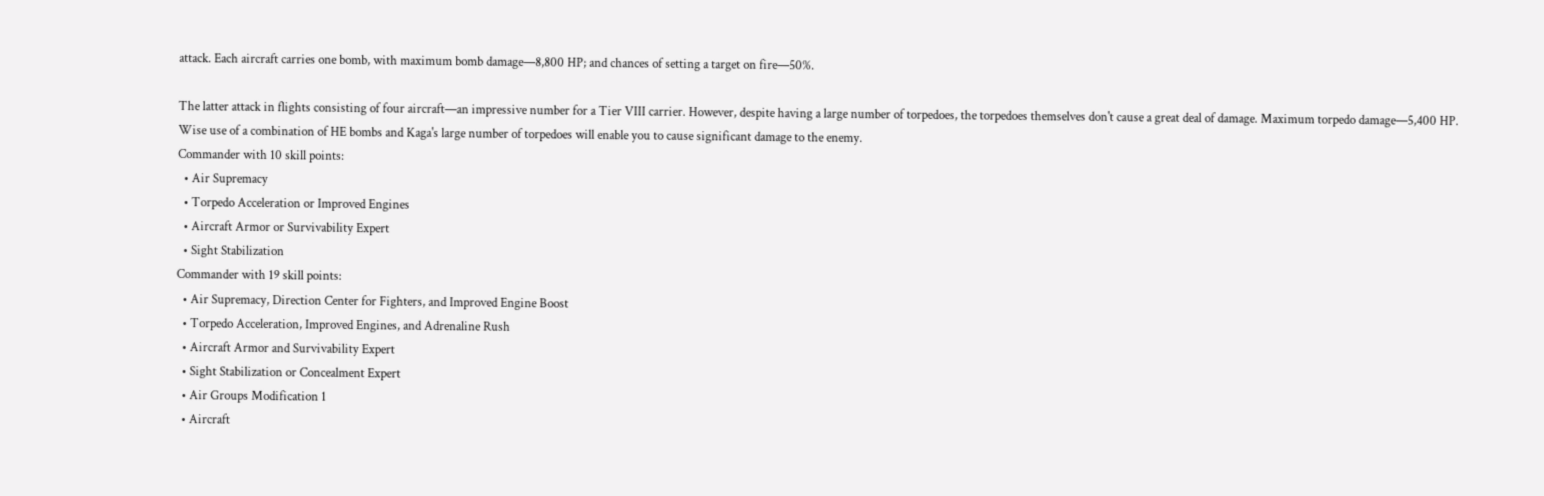attack. Each aircraft carries one bomb, with maximum bomb damage—8,800 HP; and chances of setting a target on fire—50%.

The latter attack in flights consisting of four aircraft—an impressive number for a Tier VIII carrier. However, despite having a large number of torpedoes, the torpedoes themselves don't cause a great deal of damage. Maximum torpedo damage—5,400 HP.
Wise use of a combination of HE bombs and Kaga's large number of torpedoes will enable you to cause significant damage to the enemy.
Commander with 10 skill points:
  • Air Supremacy
  • Torpedo Acceleration or Improved Engines
  • Aircraft Armor or Survivability Expert
  • Sight Stabilization
Commander with 19 skill points:
  • Air Supremacy, Direction Center for Fighters, and Improved Engine Boost
  • Torpedo Acceleration, Improved Engines, and Adrenaline Rush
  • Aircraft Armor and Survivability Expert
  • Sight Stabilization or Concealment Expert
  • Air Groups Modification 1
  • Aircraft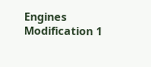Engines Modification 1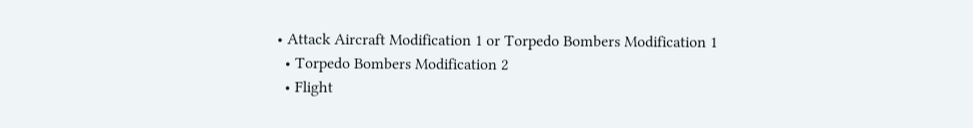• Attack Aircraft Modification 1 or Torpedo Bombers Modification 1
  • Torpedo Bombers Modification 2
  • Flight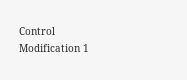Control Modification 1